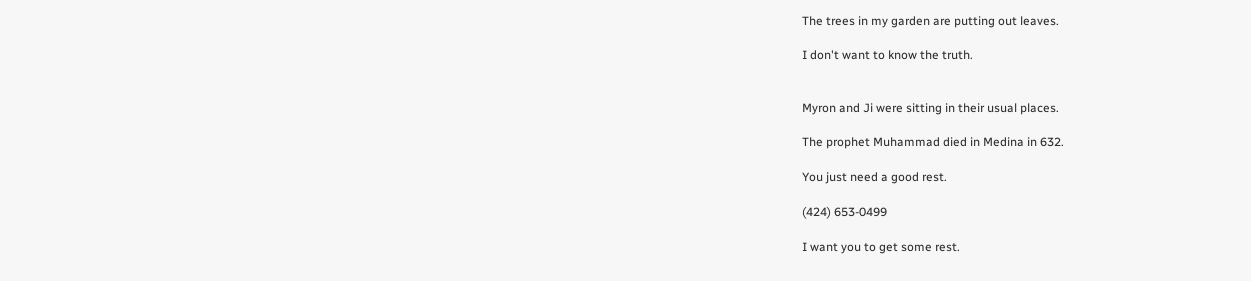The trees in my garden are putting out leaves.

I don't want to know the truth.


Myron and Ji were sitting in their usual places.

The prophet Muhammad died in Medina in 632.

You just need a good rest.

(424) 653-0499

I want you to get some rest.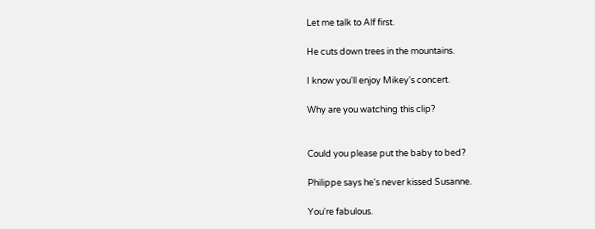Let me talk to Alf first.

He cuts down trees in the mountains.

I know you'll enjoy Mikey's concert.

Why are you watching this clip?


Could you please put the baby to bed?

Philippe says he's never kissed Susanne.

You're fabulous.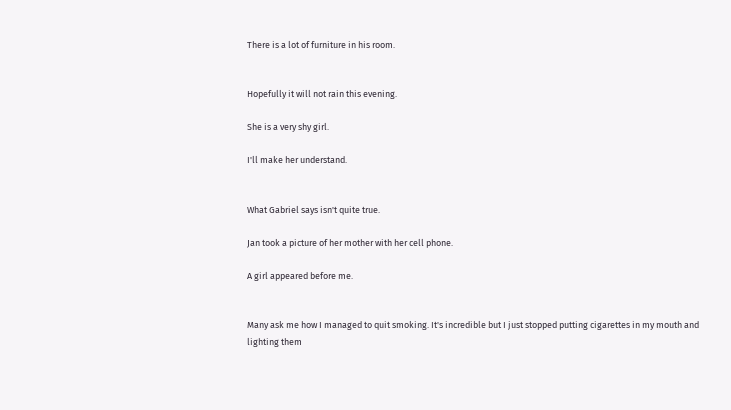There is a lot of furniture in his room.


Hopefully it will not rain this evening.

She is a very shy girl.

I'll make her understand.


What Gabriel says isn't quite true.

Jan took a picture of her mother with her cell phone.

A girl appeared before me.


Many ask me how I managed to quit smoking. It's incredible but I just stopped putting cigarettes in my mouth and lighting them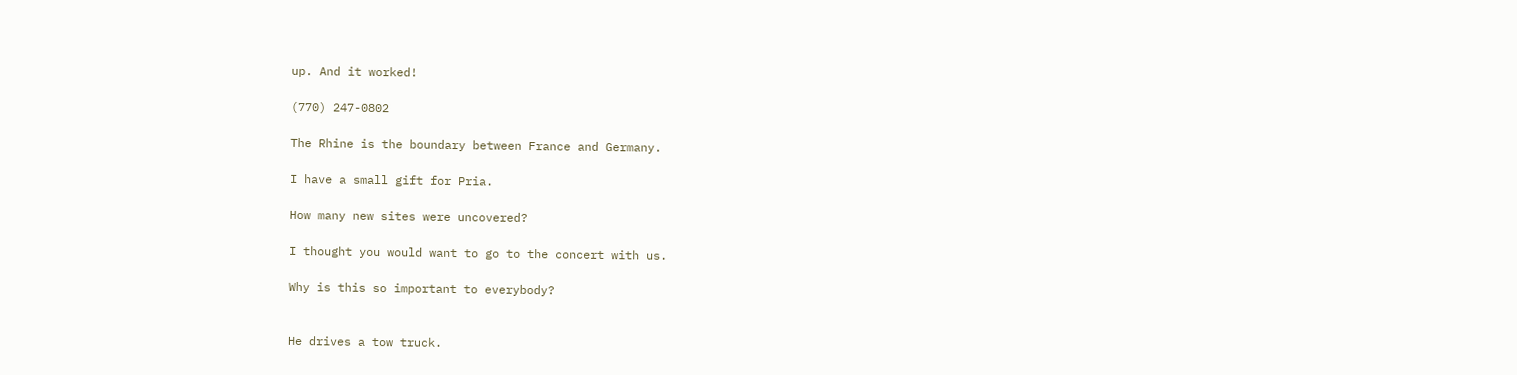up. And it worked!

(770) 247-0802

The Rhine is the boundary between France and Germany.

I have a small gift for Pria.

How many new sites were uncovered?

I thought you would want to go to the concert with us.

Why is this so important to everybody?


He drives a tow truck.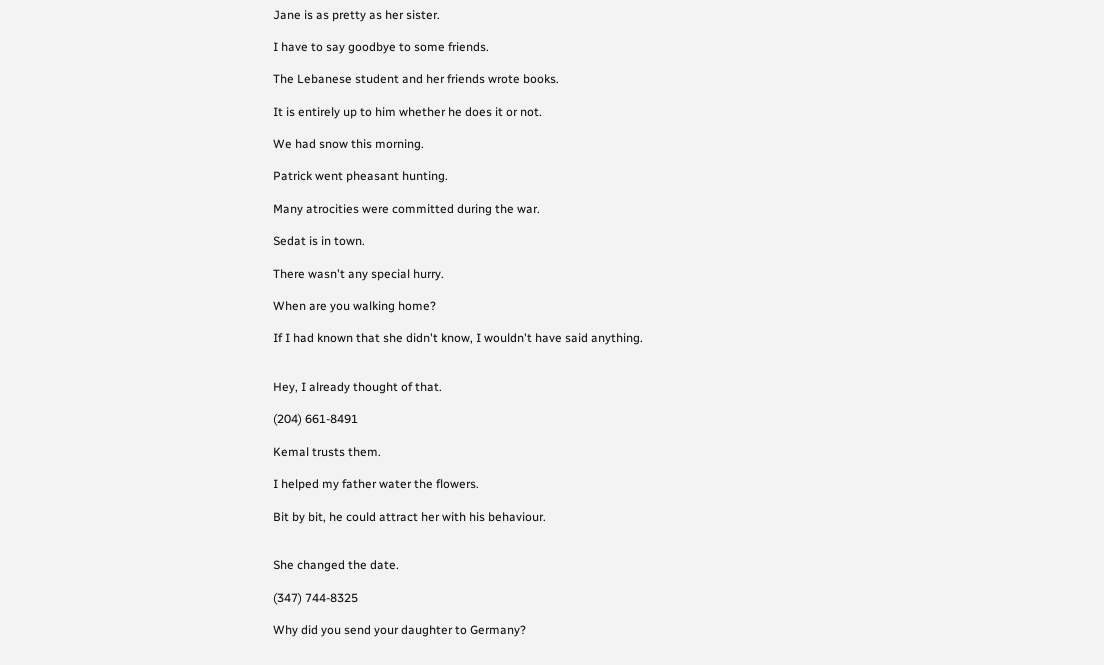Jane is as pretty as her sister.

I have to say goodbye to some friends.

The Lebanese student and her friends wrote books.

It is entirely up to him whether he does it or not.

We had snow this morning.

Patrick went pheasant hunting.

Many atrocities were committed during the war.

Sedat is in town.

There wasn't any special hurry.

When are you walking home?

If I had known that she didn't know, I wouldn't have said anything.


Hey, I already thought of that.

(204) 661-8491

Kemal trusts them.

I helped my father water the flowers.

Bit by bit, he could attract her with his behaviour.


She changed the date.

(347) 744-8325

Why did you send your daughter to Germany?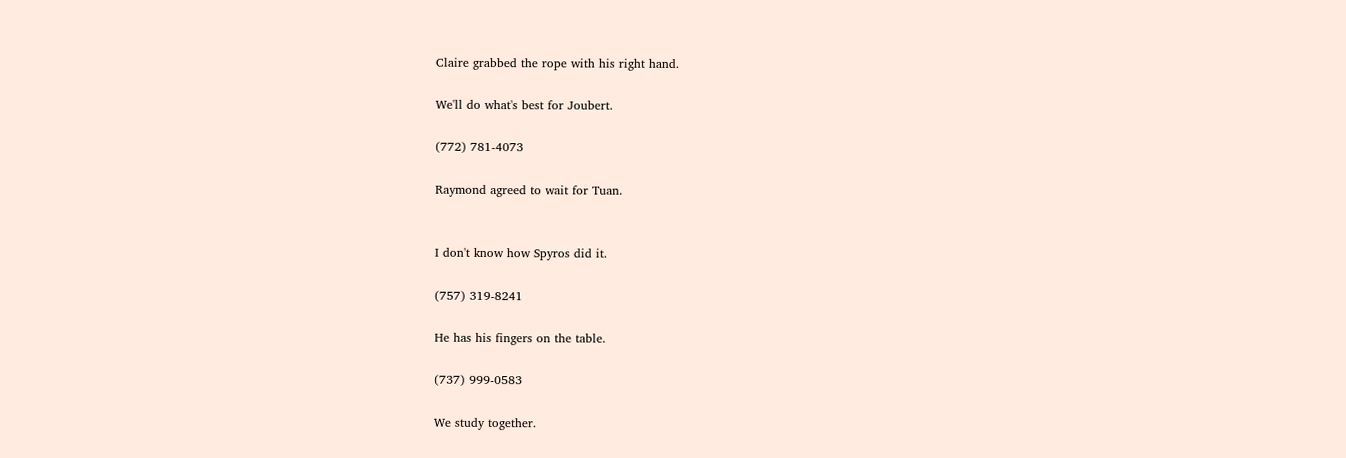Claire grabbed the rope with his right hand.

We'll do what's best for Joubert.

(772) 781-4073

Raymond agreed to wait for Tuan.


I don't know how Spyros did it.

(757) 319-8241

He has his fingers on the table.

(737) 999-0583

We study together.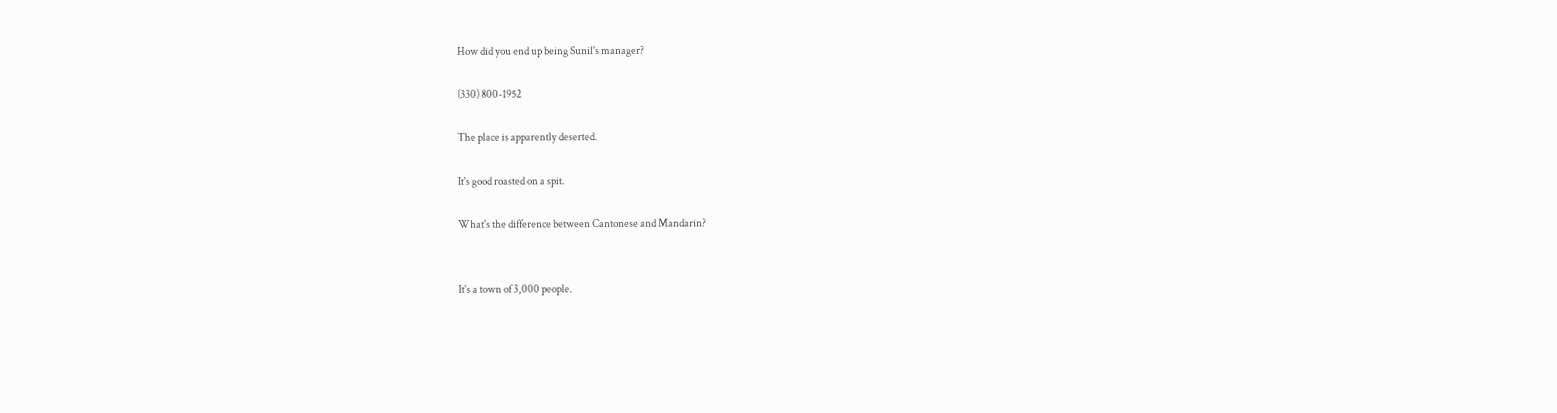How did you end up being Sunil's manager?

(330) 800-1952

The place is apparently deserted.

It's good roasted on a spit.

What's the difference between Cantonese and Mandarin?


It's a town of 3,000 people.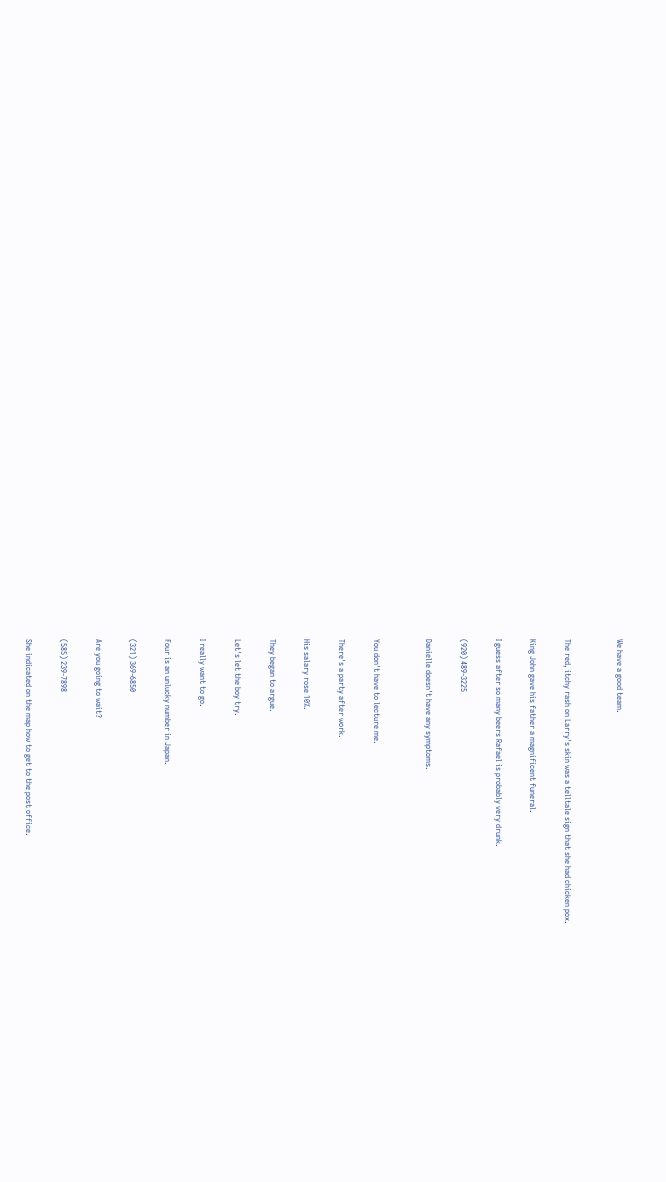We have a good team.


The red, itchy rash on Larry's skin was a telltale sign that she had chicken pox.

King John gave his father a magnificent funeral.

I guess after so many beers Rafael is probably very drunk.

(920) 489-3225

Danielle doesn't have any symptoms.


You don't have to lecture me.

There's a party after work.

His salary rose 10%.

They began to argue.

Let's let the boy try.

I really want to go.

Four is an unlucky number in Japan.

(321) 369-6850

Are you going to wait?

(585) 239-7898

She indicated on the map how to get to the post office.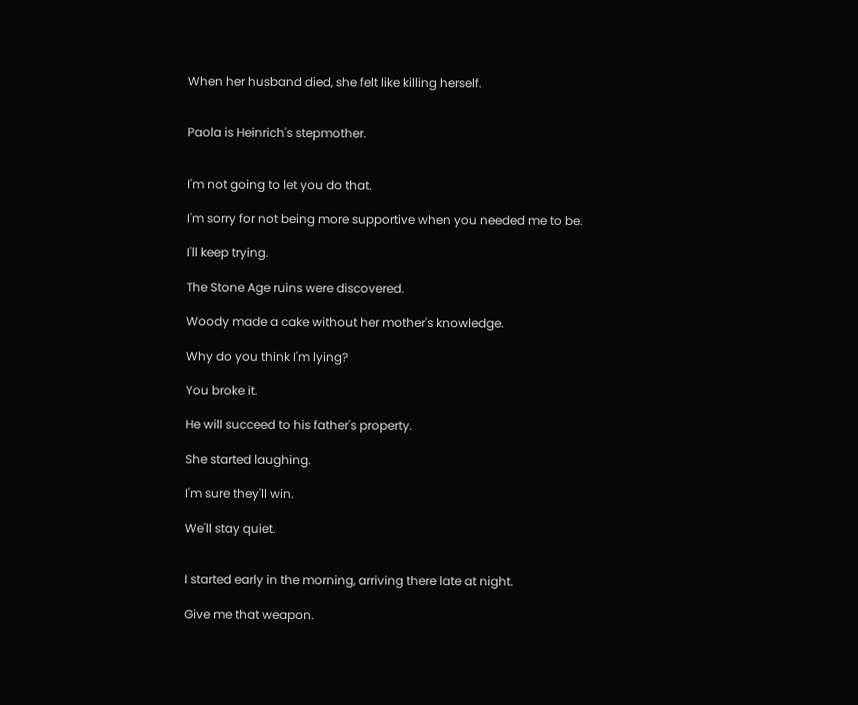When her husband died, she felt like killing herself.


Paola is Heinrich's stepmother.


I'm not going to let you do that.

I'm sorry for not being more supportive when you needed me to be.

I'll keep trying.

The Stone Age ruins were discovered.

Woody made a cake without her mother's knowledge.

Why do you think I'm lying?

You broke it.

He will succeed to his father's property.

She started laughing.

I'm sure they'll win.

We'll stay quiet.


I started early in the morning, arriving there late at night.

Give me that weapon.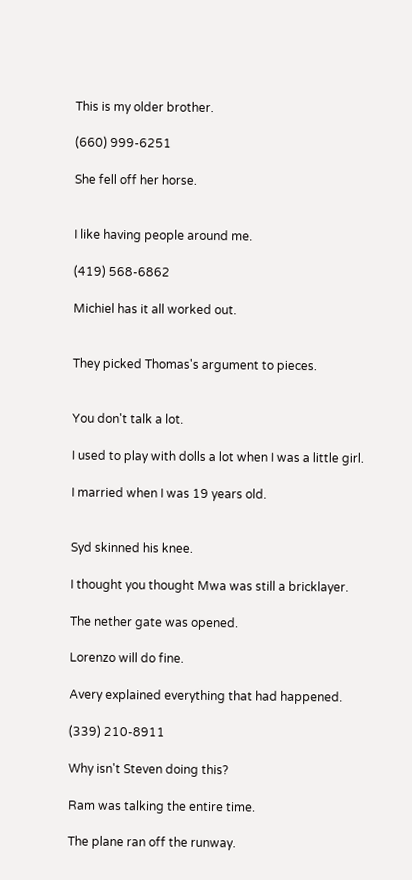This is my older brother.

(660) 999-6251

She fell off her horse.


I like having people around me.

(419) 568-6862

Michiel has it all worked out.


They picked Thomas's argument to pieces.


You don't talk a lot.

I used to play with dolls a lot when I was a little girl.

I married when I was 19 years old.


Syd skinned his knee.

I thought you thought Mwa was still a bricklayer.

The nether gate was opened.

Lorenzo will do fine.

Avery explained everything that had happened.

(339) 210-8911

Why isn't Steven doing this?

Ram was talking the entire time.

The plane ran off the runway.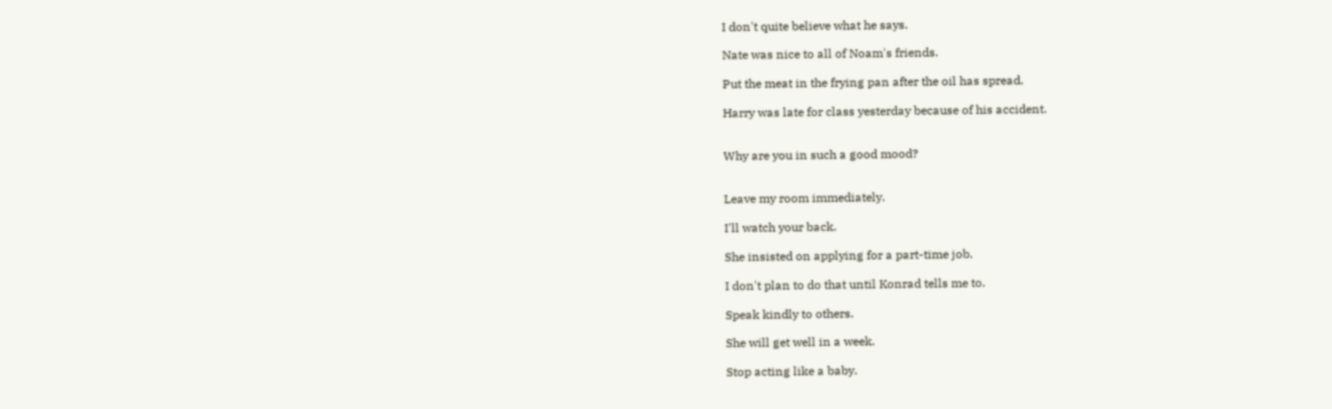I don't quite believe what he says.

Nate was nice to all of Noam's friends.

Put the meat in the frying pan after the oil has spread.

Harry was late for class yesterday because of his accident.


Why are you in such a good mood?


Leave my room immediately.

I'll watch your back.

She insisted on applying for a part-time job.

I don't plan to do that until Konrad tells me to.

Speak kindly to others.

She will get well in a week.

Stop acting like a baby.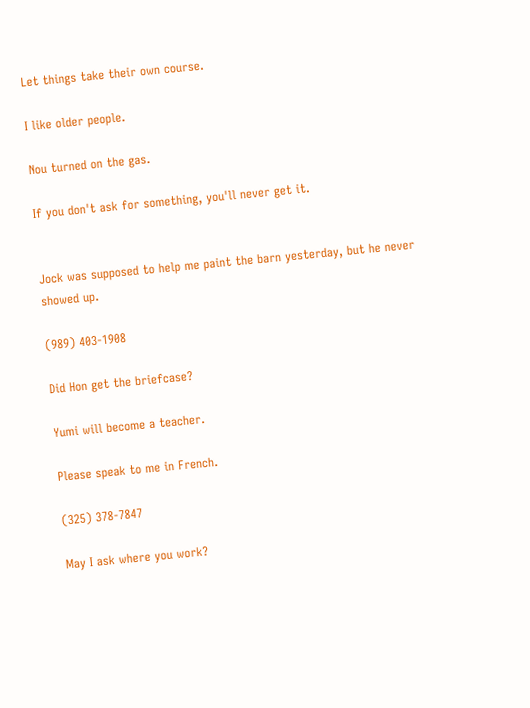Let things take their own course.

I like older people.

Nou turned on the gas.

If you don't ask for something, you'll never get it.


Jock was supposed to help me paint the barn yesterday, but he never showed up.

(989) 403-1908

Did Hon get the briefcase?

Yumi will become a teacher.

Please speak to me in French.

(325) 378-7847

May I ask where you work?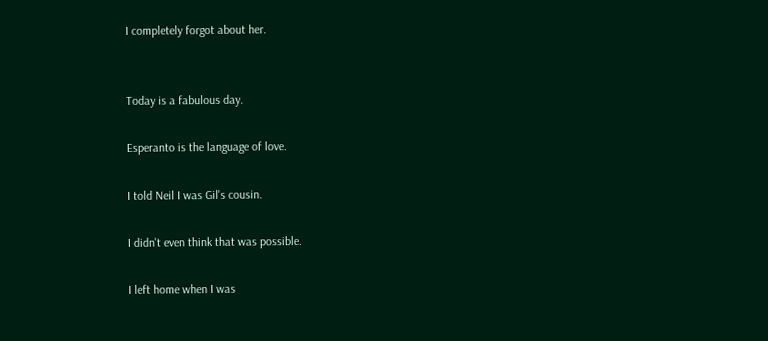I completely forgot about her.


Today is a fabulous day.

Esperanto is the language of love.

I told Neil I was Gil's cousin.

I didn't even think that was possible.

I left home when I was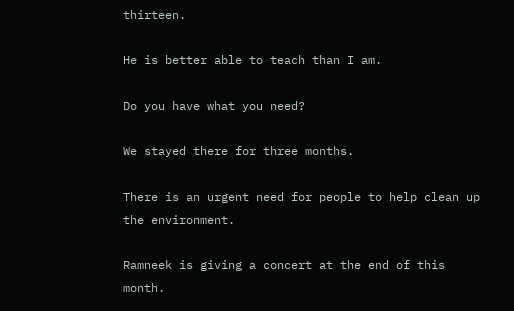thirteen.

He is better able to teach than I am.

Do you have what you need?

We stayed there for three months.

There is an urgent need for people to help clean up the environment.

Ramneek is giving a concert at the end of this month.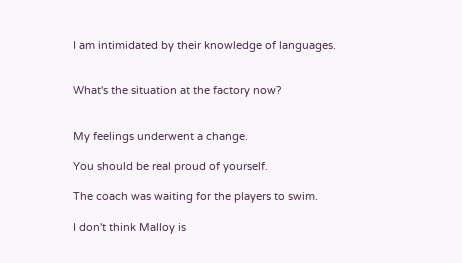I am intimidated by their knowledge of languages.


What's the situation at the factory now?


My feelings underwent a change.

You should be real proud of yourself.

The coach was waiting for the players to swim.

I don't think Malloy is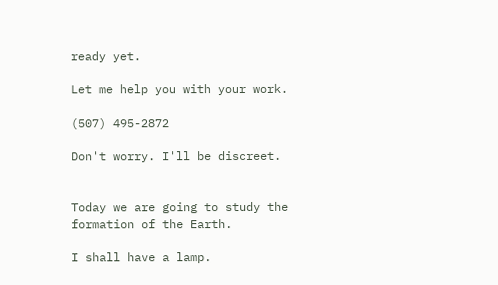ready yet.

Let me help you with your work.

(507) 495-2872

Don't worry. I'll be discreet.


Today we are going to study the formation of the Earth.

I shall have a lamp.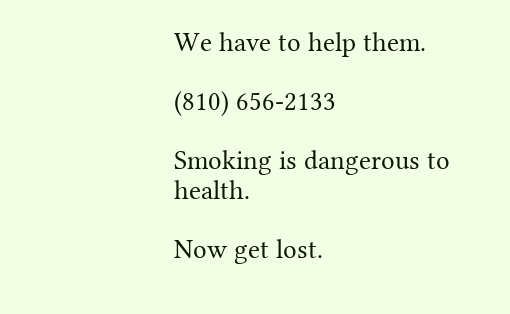We have to help them.

(810) 656-2133

Smoking is dangerous to health.

Now get lost.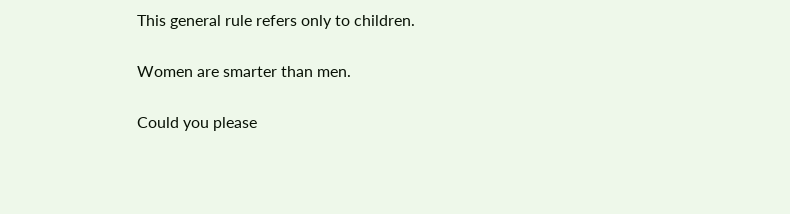This general rule refers only to children.

Women are smarter than men.

Could you please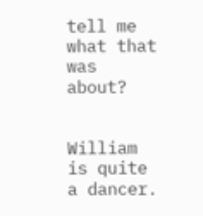tell me what that was about?


William is quite a dancer.